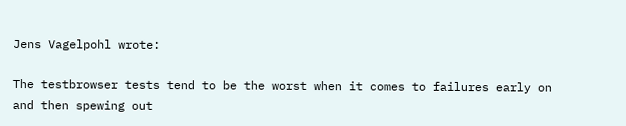Jens Vagelpohl wrote:

The testbrowser tests tend to be the worst when it comes to failures early on and then spewing out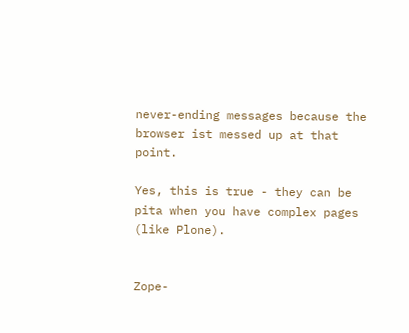never-ending messages because the browser ist messed up at that point.

Yes, this is true - they can be pita when you have complex pages (like Plone).


Zope-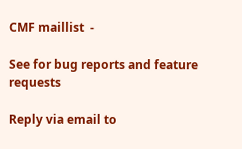CMF maillist  -

See for bug reports and feature requests

Reply via email to